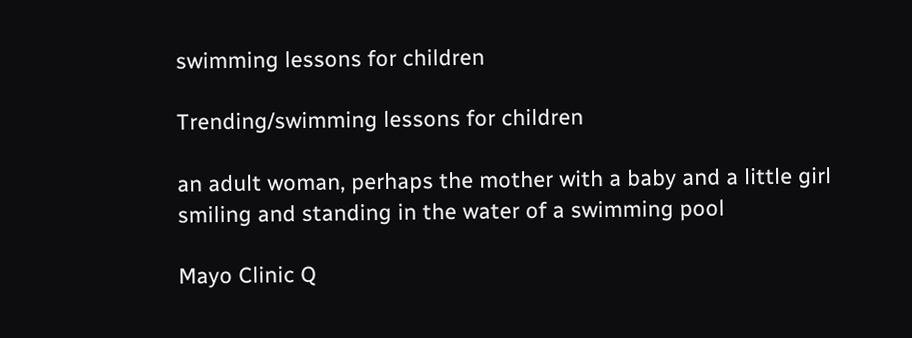swimming lessons for children

Trending/swimming lessons for children

an adult woman, perhaps the mother with a baby and a little girl smiling and standing in the water of a swimming pool

Mayo Clinic Q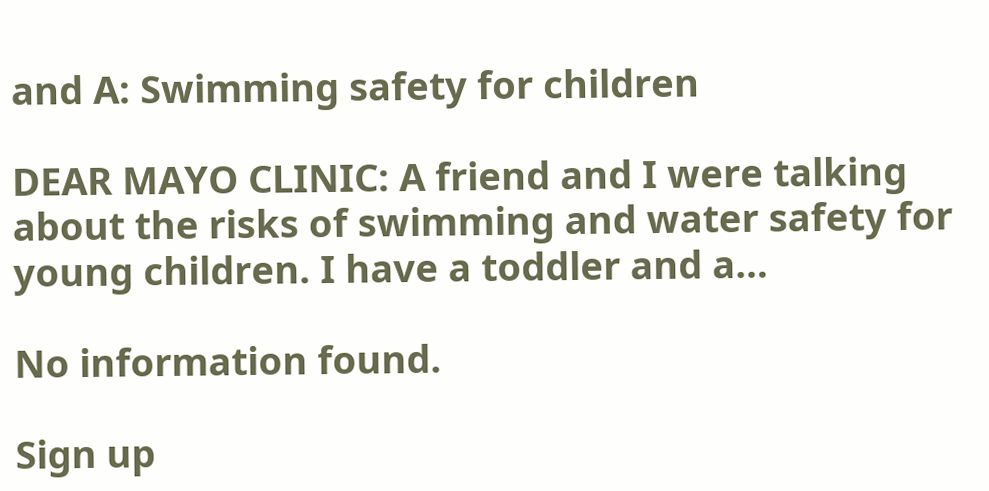and A: Swimming safety for children

DEAR MAYO CLINIC: A friend and I were talking about the risks of swimming and water safety for young children. I have a toddler and a…

No information found.

Sign up